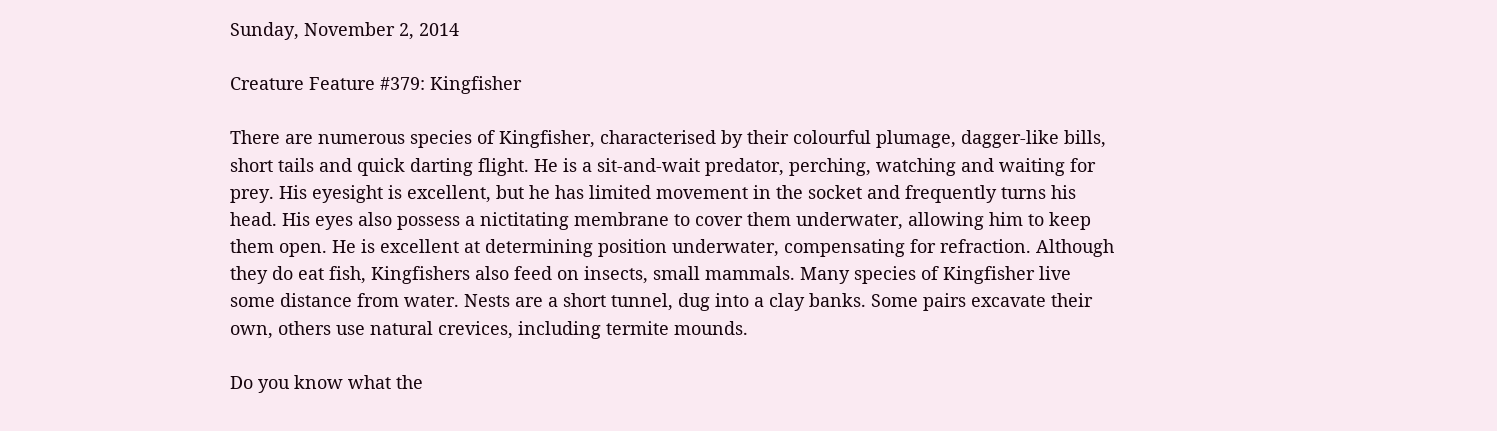Sunday, November 2, 2014

Creature Feature #379: Kingfisher

There are numerous species of Kingfisher, characterised by their colourful plumage, dagger-like bills, short tails and quick darting flight. He is a sit-and-wait predator, perching, watching and waiting for prey. His eyesight is excellent, but he has limited movement in the socket and frequently turns his head. His eyes also possess a nictitating membrane to cover them underwater, allowing him to keep them open. He is excellent at determining position underwater, compensating for refraction. Although they do eat fish, Kingfishers also feed on insects, small mammals. Many species of Kingfisher live some distance from water. Nests are a short tunnel, dug into a clay banks. Some pairs excavate their own, others use natural crevices, including termite mounds.

Do you know what the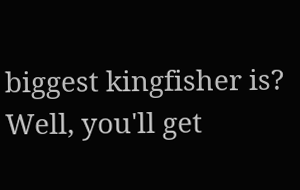biggest kingfisher is? Well, you'll get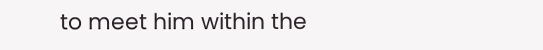to meet him within the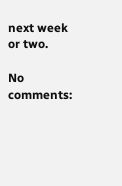next week or two.

No comments: